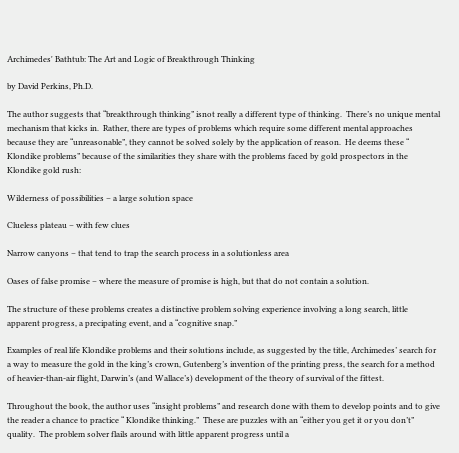Archimedes' Bathtub: The Art and Logic of Breakthrough Thinking

by David Perkins, Ph.D.

The author suggests that “breakthrough thinking” isnot really a different type of thinking.  There’s no unique mental mechanism that kicks in.  Rather, there are types of problems which require some different mental approaches because they are “unreasonable”, they cannot be solved solely by the application of reason.  He deems these “ Klondike problems” because of the similarities they share with the problems faced by gold prospectors in the Klondike gold rush:

Wilderness of possibilities – a large solution space

Clueless plateau – with few clues

Narrow canyons – that tend to trap the search process in a solutionless area

Oases of false promise – where the measure of promise is high, but that do not contain a solution.

The structure of these problems creates a distinctive problem solving experience involving a long search, little apparent progress, a precipating event, and a “cognitive snap.”

Examples of real life Klondike problems and their solutions include, as suggested by the title, Archimedes’ search for a way to measure the gold in the king’s crown, Gutenberg’s invention of the printing press, the search for a method of heavier-than-air flight, Darwin’s (and Wallace’s) development of the theory of survival of the fittest.

Throughout the book, the author uses “insight problems” and research done with them to develop points and to give the reader a chance to practice “ Klondike thinking.”  These are puzzles with an “either you get it or you don’t” quality.  The problem solver flails around with little apparent progress until a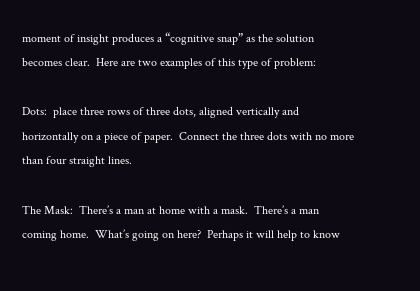moment of insight produces a “cognitive snap” as the solution becomes clear.  Here are two examples of this type of problem:

Dots:  place three rows of three dots, aligned vertically and horizontally on a piece of paper.  Connect the three dots with no more than four straight lines.

The Mask:  There’s a man at home with a mask.  There’s a man coming home.  What’s going on here?  Perhaps it will help to know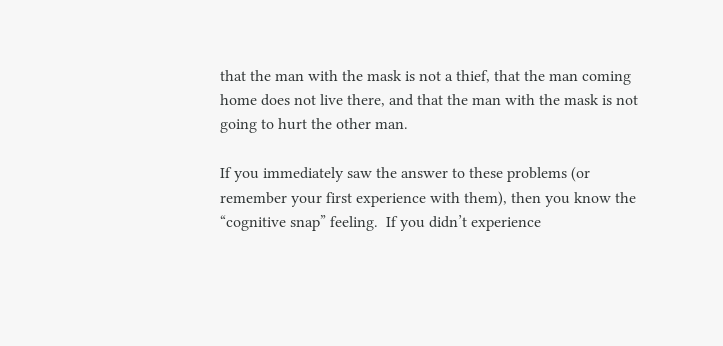that the man with the mask is not a thief, that the man coming home does not live there, and that the man with the mask is not going to hurt the other man.

If you immediately saw the answer to these problems (or remember your first experience with them), then you know the “cognitive snap” feeling.  If you didn’t experience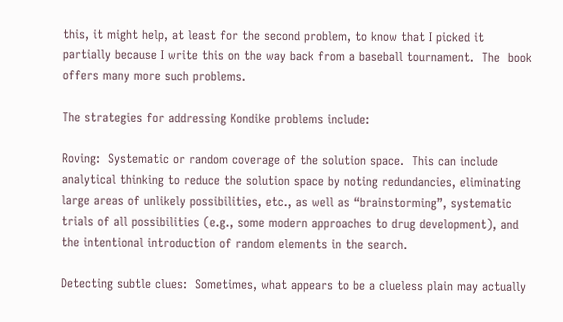this, it might help, at least for the second problem, to know that I picked it partially because I write this on the way back from a baseball tournament.  The  book offers many more such problems.

The strategies for addressing Kondike problems include:

Roving:  Systematic or random coverage of the solution space.  This can include analytical thinking to reduce the solution space by noting redundancies, eliminating large areas of unlikely possibilities, etc., as well as “brainstorming”, systematic trials of all possibilities (e.g., some modern approaches to drug development), and the intentional introduction of random elements in the search.

Detecting subtle clues:  Sometimes, what appears to be a clueless plain may actually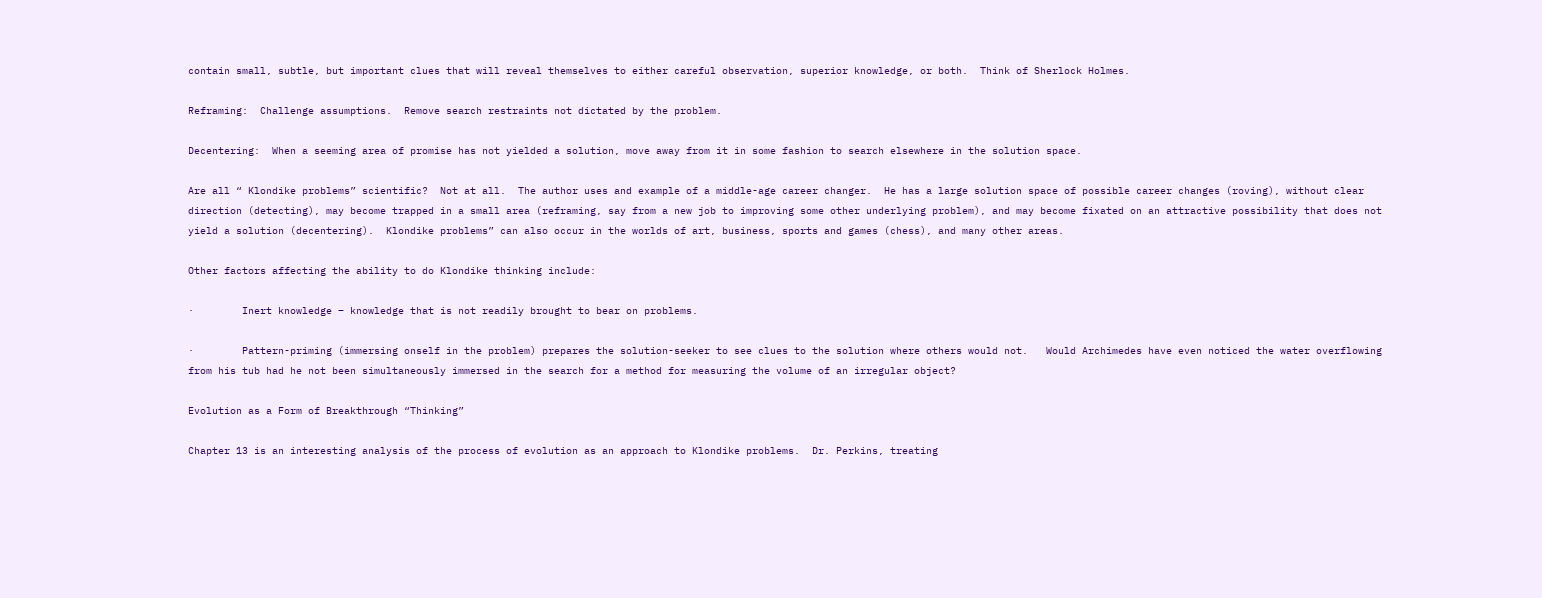contain small, subtle, but important clues that will reveal themselves to either careful observation, superior knowledge, or both.  Think of Sherlock Holmes.

Reframing:  Challenge assumptions.  Remove search restraints not dictated by the problem.

Decentering:  When a seeming area of promise has not yielded a solution, move away from it in some fashion to search elsewhere in the solution space.

Are all “ Klondike problems” scientific?  Not at all.  The author uses and example of a middle-age career changer.  He has a large solution space of possible career changes (roving), without clear direction (detecting), may become trapped in a small area (reframing, say from a new job to improving some other underlying problem), and may become fixated on an attractive possibility that does not yield a solution (decentering).  Klondike problems” can also occur in the worlds of art, business, sports and games (chess), and many other areas.

Other factors affecting the ability to do Klondike thinking include:

·        Inert knowledge – knowledge that is not readily brought to bear on problems.

·        Pattern-priming (immersing onself in the problem) prepares the solution-seeker to see clues to the solution where others would not.   Would Archimedes have even noticed the water overflowing from his tub had he not been simultaneously immersed in the search for a method for measuring the volume of an irregular object?

Evolution as a Form of Breakthrough “Thinking”

Chapter 13 is an interesting analysis of the process of evolution as an approach to Klondike problems.  Dr. Perkins, treating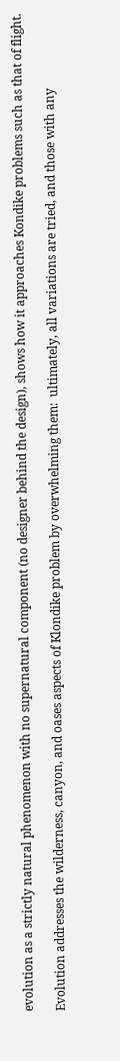evolution as a strictly natural phenomenon with no supernatural component (no designer behind the design), shows how it approaches Kondike problems such as that of flight.

Evolution addresses the wilderness, canyon, and oases aspects of Klondike problem by overwhelming them:  ultimately, all variations are tried, and those with any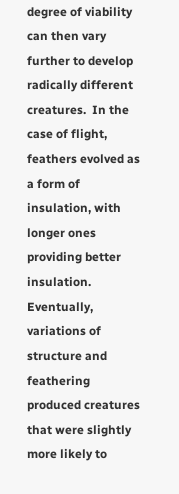degree of viability can then vary further to develop radically different creatures.  In the case of flight, feathers evolved as a form of insulation, with longer ones providing better insulation.  Eventually, variations of structure and feathering produced creatures that were slightly more likely to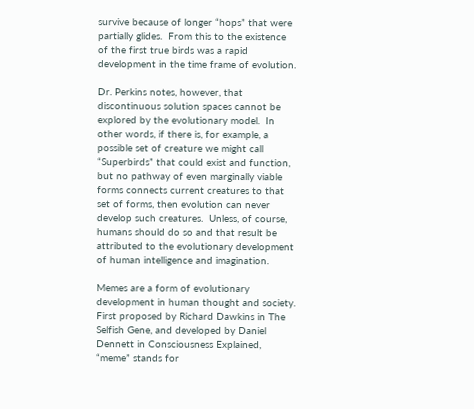survive because of longer “hops” that were partially glides.  From this to the existence of the first true birds was a rapid development in the time frame of evolution.

Dr. Perkins notes, however, that discontinuous solution spaces cannot be explored by the evolutionary model.  In other words, if there is, for example, a possible set of creature we might call “Superbirds” that could exist and function, but no pathway of even marginally viable forms connects current creatures to that set of forms, then evolution can never develop such creatures.  Unless, of course, humans should do so and that result be attributed to the evolutionary development of human intelligence and imagination.

Memes are a form of evolutionary development in human thought and society.  First proposed by Richard Dawkins in The Selfish Gene, and developed by Daniel Dennett in Consciousness Explained, “meme” stands for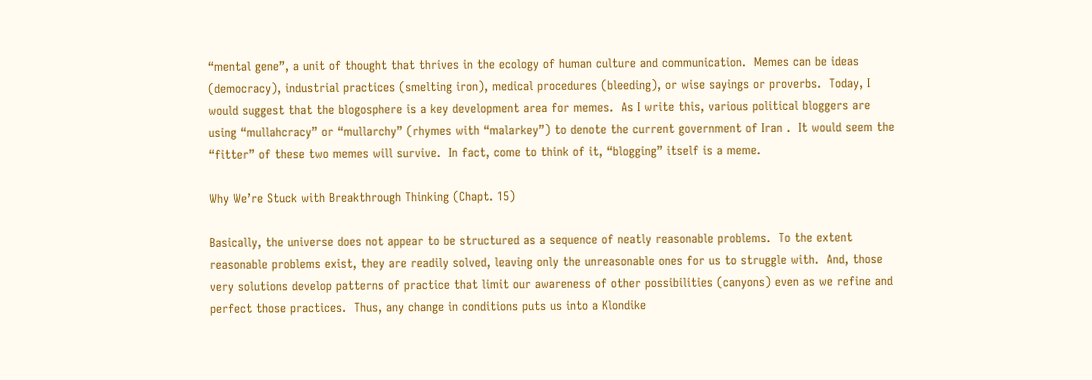“mental gene”, a unit of thought that thrives in the ecology of human culture and communication.  Memes can be ideas (democracy), industrial practices (smelting iron), medical procedures (bleeding), or wise sayings or proverbs.  Today, I would suggest that the blogosphere is a key development area for memes.  As I write this, various political bloggers are using “mullahcracy” or “mullarchy” (rhymes with “malarkey”) to denote the current government of Iran .  It would seem the “fitter” of these two memes will survive.  In fact, come to think of it, “blogging” itself is a meme.

Why We’re Stuck with Breakthrough Thinking (Chapt. 15)

Basically, the universe does not appear to be structured as a sequence of neatly reasonable problems.  To the extent reasonable problems exist, they are readily solved, leaving only the unreasonable ones for us to struggle with.  And, those very solutions develop patterns of practice that limit our awareness of other possibilities (canyons) even as we refine and perfect those practices.  Thus, any change in conditions puts us into a Klondike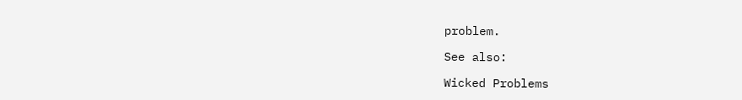problem.

See also:

Wicked Problems